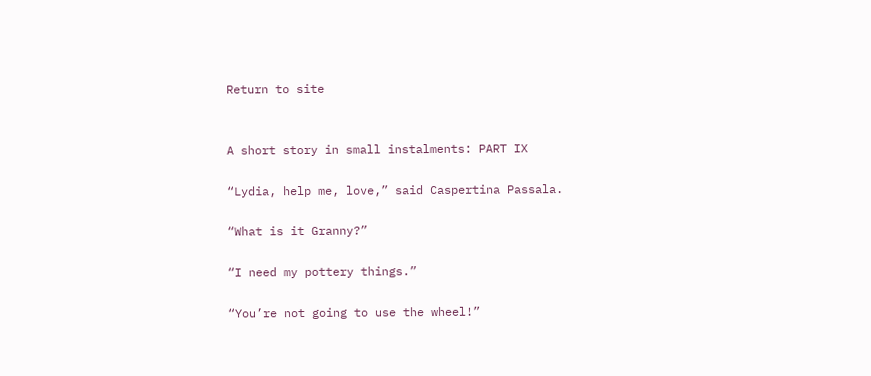Return to site


A short story in small instalments: PART IX

“Lydia, help me, love,” said Caspertina Passala.

“What is it Granny?”

“I need my pottery things.”

“You’re not going to use the wheel!”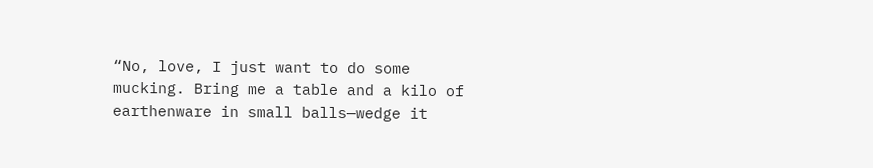“No, love, I just want to do some mucking. Bring me a table and a kilo of earthenware in small balls—wedge it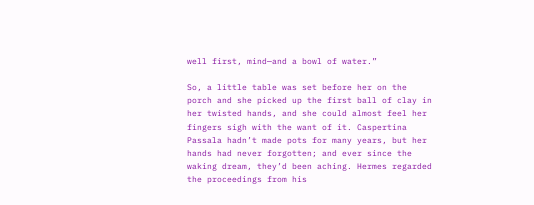well first, mind—and a bowl of water.”

So, a little table was set before her on the porch and she picked up the first ball of clay in her twisted hands, and she could almost feel her fingers sigh with the want of it. Caspertina Passala hadn’t made pots for many years, but her hands had never forgotten; and ever since the waking dream, they’d been aching. Hermes regarded the proceedings from his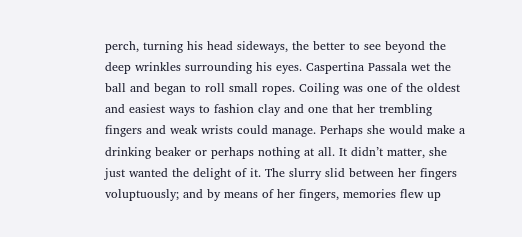perch, turning his head sideways, the better to see beyond the deep wrinkles surrounding his eyes. Caspertina Passala wet the ball and began to roll small ropes. Coiling was one of the oldest and easiest ways to fashion clay and one that her trembling fingers and weak wrists could manage. Perhaps she would make a drinking beaker or perhaps nothing at all. It didn’t matter, she just wanted the delight of it. The slurry slid between her fingers voluptuously; and by means of her fingers, memories flew up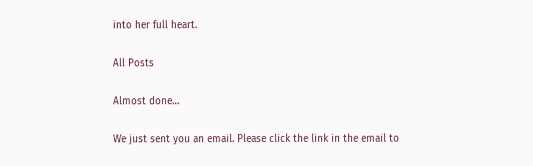into her full heart.

All Posts

Almost done…

We just sent you an email. Please click the link in the email to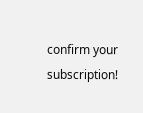confirm your subscription!